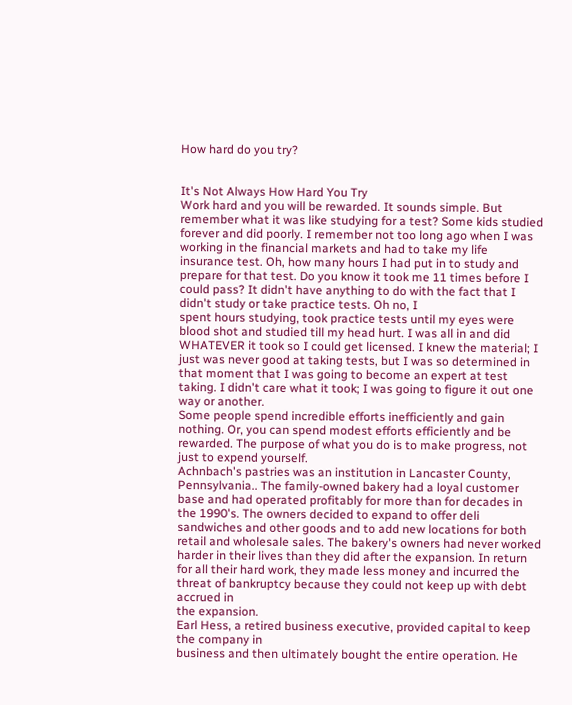How hard do you try?


It's Not Always How Hard You Try
Work hard and you will be rewarded. It sounds simple. But remember what it was like studying for a test? Some kids studied forever and did poorly. I remember not too long ago when I was working in the financial markets and had to take my life insurance test. Oh, how many hours I had put in to study and prepare for that test. Do you know it took me 11 times before I could pass? It didn't have anything to do with the fact that I didn't study or take practice tests. Oh no, I
spent hours studying, took practice tests until my eyes were blood shot and studied till my head hurt. I was all in and did WHATEVER it took so I could get licensed. I knew the material; I just was never good at taking tests, but I was so determined in that moment that I was going to become an expert at test taking. I didn't care what it took; I was going to figure it out one way or another.
Some people spend incredible efforts inefficiently and gain nothing. Or, you can spend modest efforts efficiently and be rewarded. The purpose of what you do is to make progress, not just to expend yourself.
Achnbach's pastries was an institution in Lancaster County, Pennsylvania.. The family-owned bakery had a loyal customer base and had operated profitably for more than for decades in the 1990's. The owners decided to expand to offer deli sandwiches and other goods and to add new locations for both retail and wholesale sales. The bakery's owners had never worked harder in their lives than they did after the expansion. In return for all their hard work, they made less money and incurred the threat of bankruptcy because they could not keep up with debt accrued in
the expansion.
Earl Hess, a retired business executive, provided capital to keep the company in
business and then ultimately bought the entire operation. He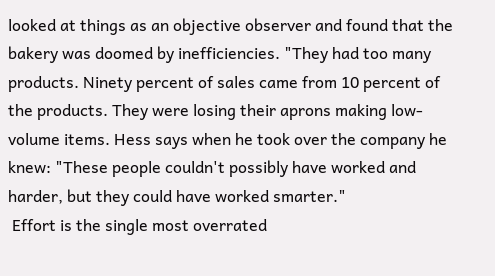looked at things as an objective observer and found that the bakery was doomed by inefficiencies. "They had too many products. Ninety percent of sales came from 10 percent of the products. They were losing their aprons making low-volume items. Hess says when he took over the company he knew: "These people couldn't possibly have worked and harder, but they could have worked smarter."
 Effort is the single most overrated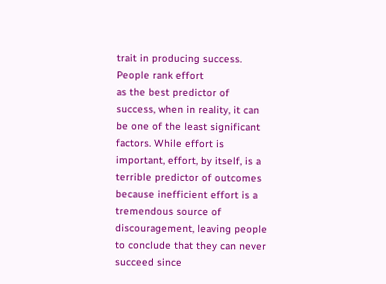trait in producing success. People rank effort
as the best predictor of success, when in reality, it can be one of the least significant factors. While effort is important, effort, by itself, is a terrible predictor of outcomes because inefficient effort is a tremendous source of discouragement, leaving people to conclude that they can never succeed since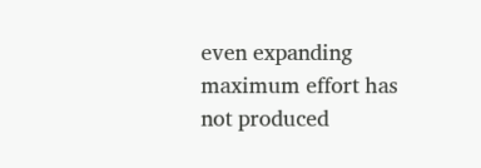even expanding maximum effort has not produced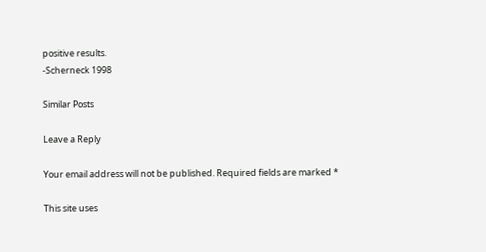positive results.
-Scherneck 1998

Similar Posts

Leave a Reply

Your email address will not be published. Required fields are marked *

This site uses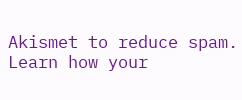Akismet to reduce spam. Learn how your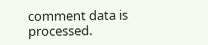comment data is processed.